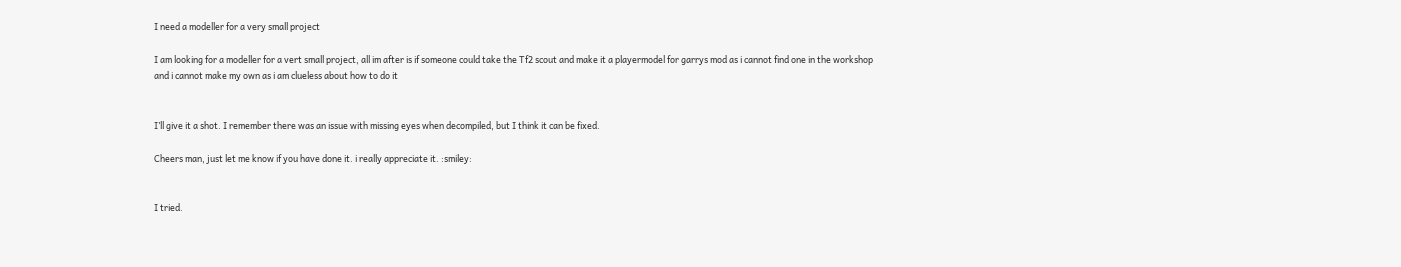I need a modeller for a very small project

I am looking for a modeller for a vert small project, all im after is if someone could take the Tf2 scout and make it a playermodel for garrys mod as i cannot find one in the workshop and i cannot make my own as i am clueless about how to do it


I’ll give it a shot. I remember there was an issue with missing eyes when decompiled, but I think it can be fixed.

Cheers man, just let me know if you have done it. i really appreciate it. :smiley:


I tried.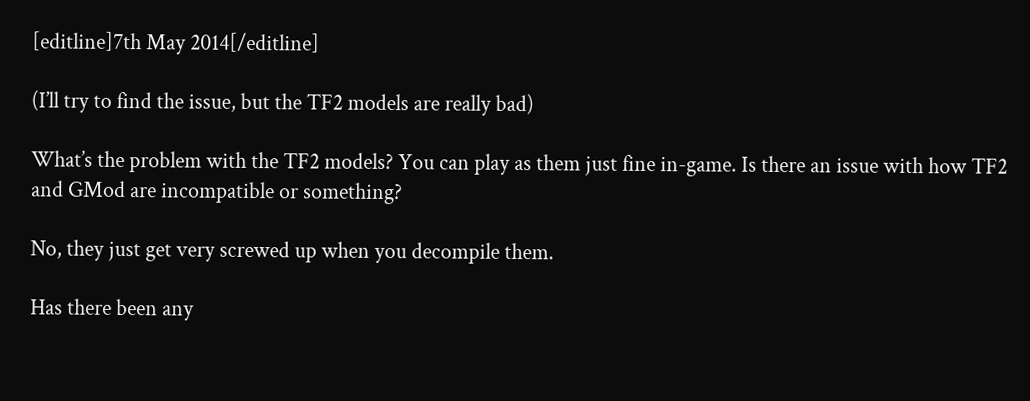[editline]7th May 2014[/editline]

(I’ll try to find the issue, but the TF2 models are really bad)

What’s the problem with the TF2 models? You can play as them just fine in-game. Is there an issue with how TF2 and GMod are incompatible or something?

No, they just get very screwed up when you decompile them.

Has there been any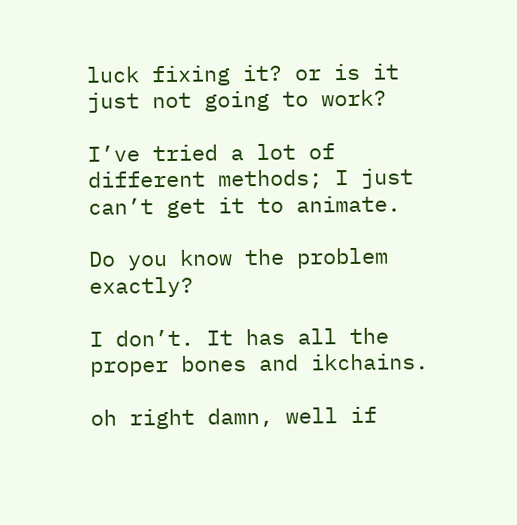luck fixing it? or is it just not going to work?

I’ve tried a lot of different methods; I just can’t get it to animate.

Do you know the problem exactly?

I don’t. It has all the proper bones and ikchains.

oh right damn, well if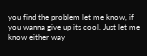you find the problem let me know, if you wanna give up its cool. Just let me know either way